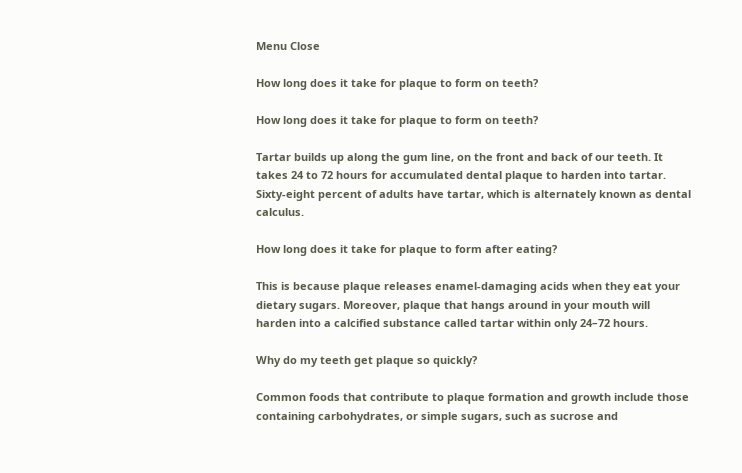Menu Close

How long does it take for plaque to form on teeth?

How long does it take for plaque to form on teeth?

Tartar builds up along the gum line, on the front and back of our teeth. It takes 24 to 72 hours for accumulated dental plaque to harden into tartar. Sixty-eight percent of adults have tartar, which is alternately known as dental calculus.

How long does it take for plaque to form after eating?

This is because plaque releases enamel-damaging acids when they eat your dietary sugars. Moreover, plaque that hangs around in your mouth will harden into a calcified substance called tartar within only 24–72 hours.

Why do my teeth get plaque so quickly?

Common foods that contribute to plaque formation and growth include those containing carbohydrates, or simple sugars, such as sucrose and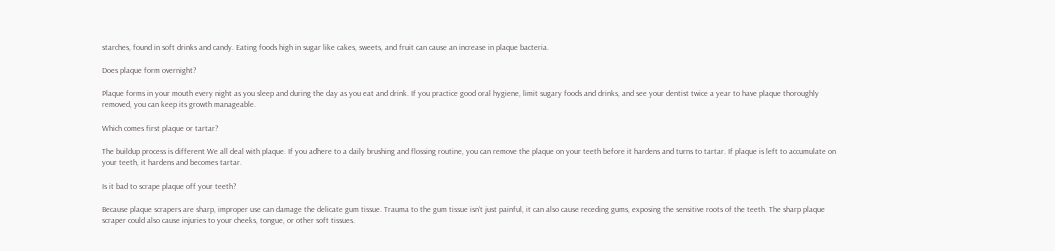starches, found in soft drinks and candy. Eating foods high in sugar like cakes, sweets, and fruit can cause an increase in plaque bacteria.

Does plaque form overnight?

Plaque forms in your mouth every night as you sleep and during the day as you eat and drink. If you practice good oral hygiene, limit sugary foods and drinks, and see your dentist twice a year to have plaque thoroughly removed, you can keep its growth manageable.

Which comes first plaque or tartar?

The buildup process is different We all deal with plaque. If you adhere to a daily brushing and flossing routine, you can remove the plaque on your teeth before it hardens and turns to tartar. If plaque is left to accumulate on your teeth, it hardens and becomes tartar.

Is it bad to scrape plaque off your teeth?

Because plaque scrapers are sharp, improper use can damage the delicate gum tissue. Trauma to the gum tissue isn’t just painful, it can also cause receding gums, exposing the sensitive roots of the teeth. The sharp plaque scraper could also cause injuries to your cheeks, tongue, or other soft tissues.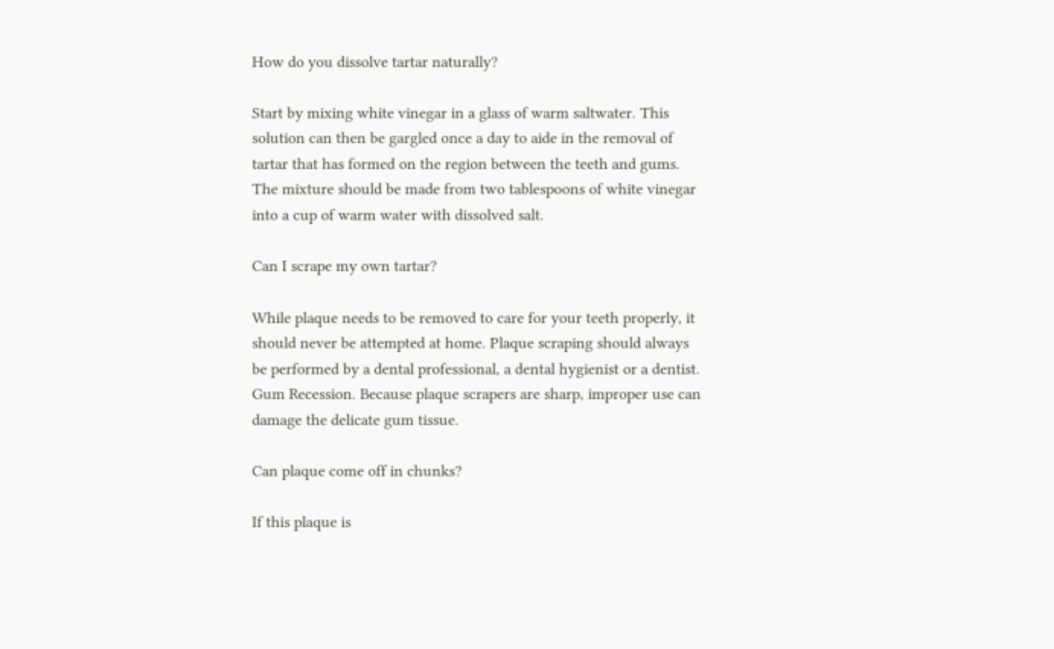How do you dissolve tartar naturally?

Start by mixing white vinegar in a glass of warm saltwater. This solution can then be gargled once a day to aide in the removal of tartar that has formed on the region between the teeth and gums. The mixture should be made from two tablespoons of white vinegar into a cup of warm water with dissolved salt.

Can I scrape my own tartar?

While plaque needs to be removed to care for your teeth properly, it should never be attempted at home. Plaque scraping should always be performed by a dental professional, a dental hygienist or a dentist. Gum Recession. Because plaque scrapers are sharp, improper use can damage the delicate gum tissue.

Can plaque come off in chunks?

If this plaque is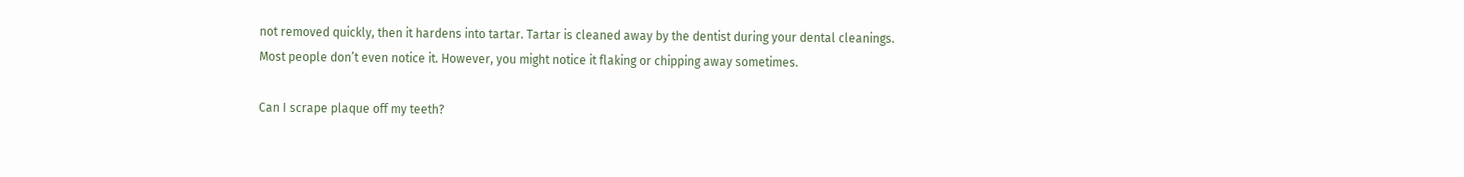not removed quickly, then it hardens into tartar. Tartar is cleaned away by the dentist during your dental cleanings. Most people don’t even notice it. However, you might notice it flaking or chipping away sometimes.

Can I scrape plaque off my teeth?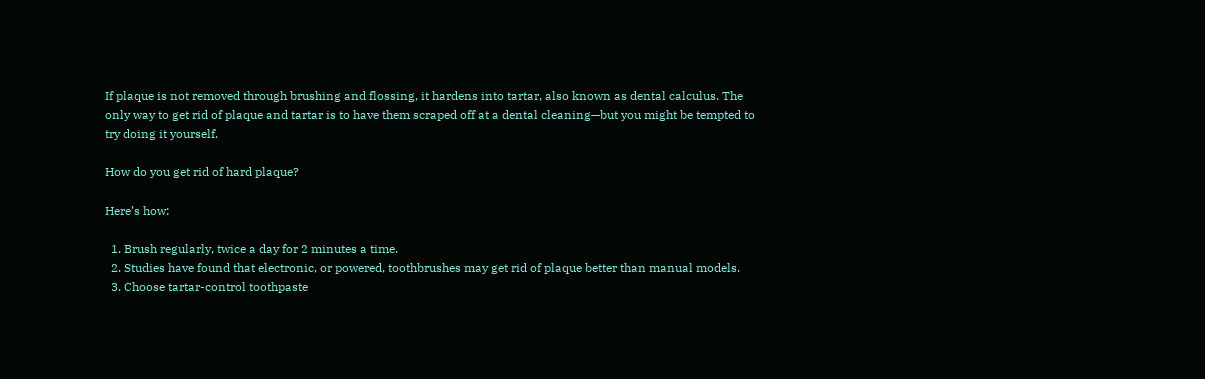If plaque is not removed through brushing and flossing, it hardens into tartar, also known as dental calculus. The only way to get rid of plaque and tartar is to have them scraped off at a dental cleaning—but you might be tempted to try doing it yourself.

How do you get rid of hard plaque?

Here’s how:

  1. Brush regularly, twice a day for 2 minutes a time.
  2. Studies have found that electronic, or powered, toothbrushes may get rid of plaque better than manual models.
  3. Choose tartar-control toothpaste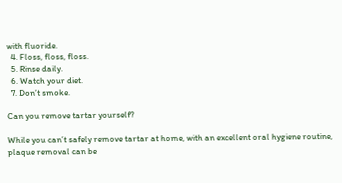with fluoride.
  4. Floss, floss, floss.
  5. Rinse daily.
  6. Watch your diet.
  7. Don’t smoke.

Can you remove tartar yourself?

While you can’t safely remove tartar at home, with an excellent oral hygiene routine, plaque removal can be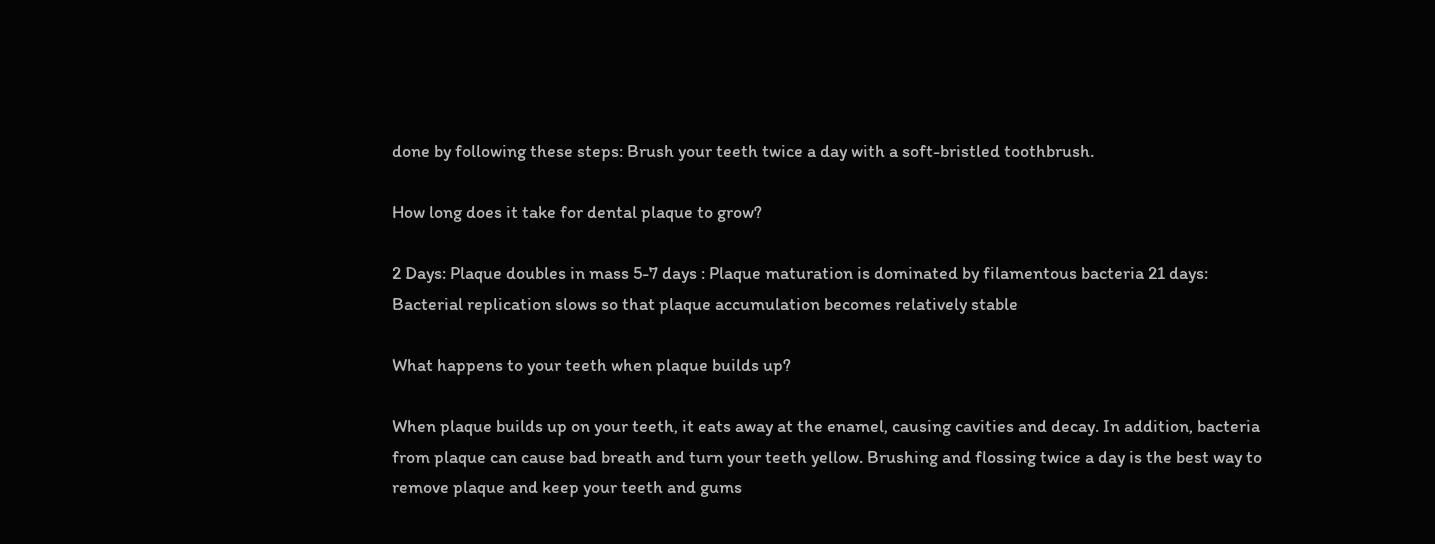done by following these steps: Brush your teeth twice a day with a soft-bristled toothbrush.

How long does it take for dental plaque to grow?

2 Days: Plaque doubles in mass 5-7 days : Plaque maturation is dominated by filamentous bacteria 21 days: Bacterial replication slows so that plaque accumulation becomes relatively stable

What happens to your teeth when plaque builds up?

When plaque builds up on your teeth, it eats away at the enamel, causing cavities and decay. In addition, bacteria from plaque can cause bad breath and turn your teeth yellow. Brushing and flossing twice a day is the best way to remove plaque and keep your teeth and gums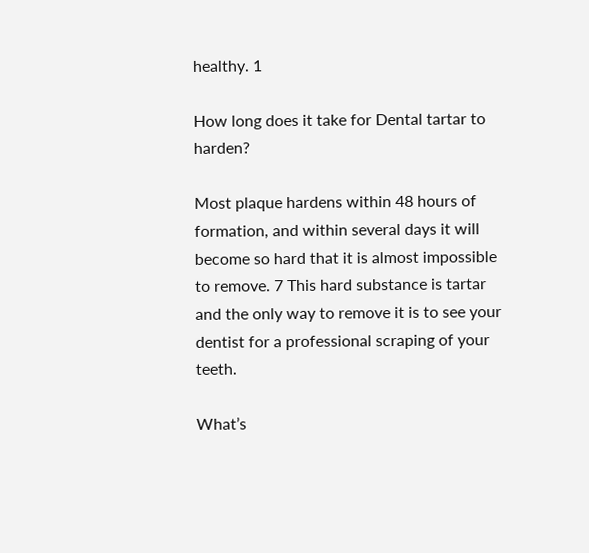healthy. 1

How long does it take for Dental tartar to harden?

Most plaque hardens within 48 hours of formation, and within several days it will become so hard that it is almost impossible to remove. 7 This hard substance is tartar and the only way to remove it is to see your dentist for a professional scraping of your teeth.

What’s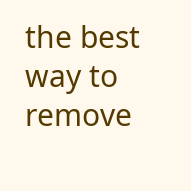the best way to remove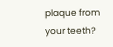plaque from your teeth?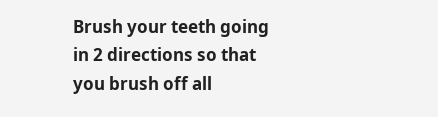Brush your teeth going in 2 directions so that you brush off all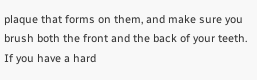plaque that forms on them, and make sure you brush both the front and the back of your teeth. If you have a hard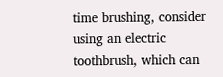time brushing, consider using an electric toothbrush, which can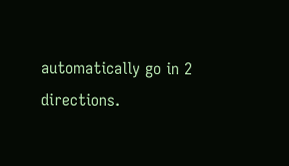automatically go in 2 directions.